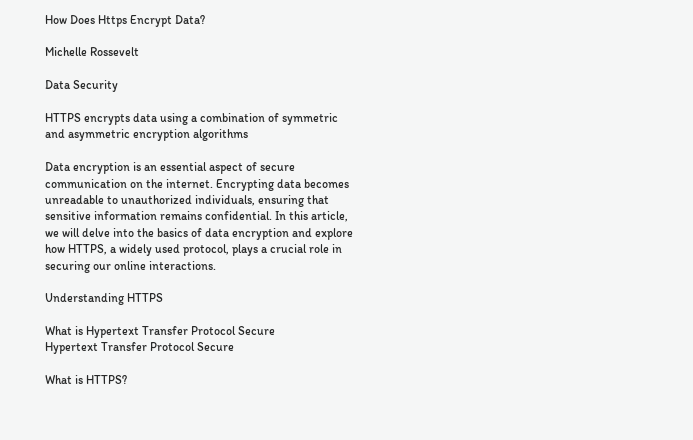How Does Https Encrypt Data?

Michelle Rossevelt

Data Security

HTTPS encrypts data using a combination of symmetric and asymmetric encryption algorithms

Data encryption is an essential aspect of secure communication on the internet. Encrypting data becomes unreadable to unauthorized individuals, ensuring that sensitive information remains confidential. In this article, we will delve into the basics of data encryption and explore how HTTPS, a widely used protocol, plays a crucial role in securing our online interactions.

Understanding HTTPS

What is Hypertext Transfer Protocol Secure
Hypertext Transfer Protocol Secure

What is HTTPS?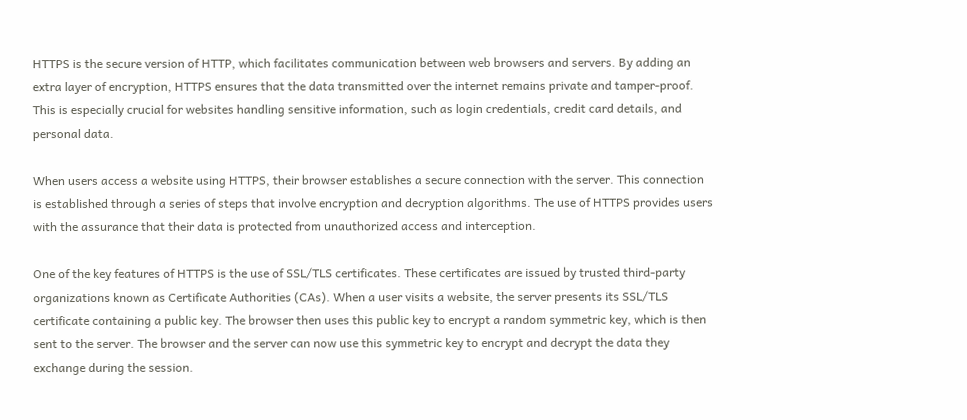HTTPS is the secure version of HTTP, which facilitates communication between web browsers and servers. By adding an extra layer of encryption, HTTPS ensures that the data transmitted over the internet remains private and tamper-proof. This is especially crucial for websites handling sensitive information, such as login credentials, credit card details, and personal data.

When users access a website using HTTPS, their browser establishes a secure connection with the server. This connection is established through a series of steps that involve encryption and decryption algorithms. The use of HTTPS provides users with the assurance that their data is protected from unauthorized access and interception.

One of the key features of HTTPS is the use of SSL/TLS certificates. These certificates are issued by trusted third-party organizations known as Certificate Authorities (CAs). When a user visits a website, the server presents its SSL/TLS certificate containing a public key. The browser then uses this public key to encrypt a random symmetric key, which is then sent to the server. The browser and the server can now use this symmetric key to encrypt and decrypt the data they exchange during the session.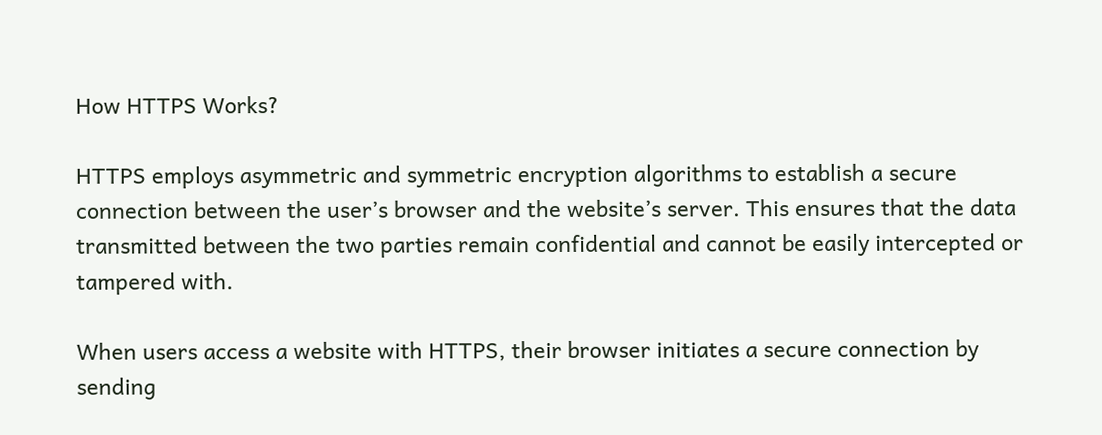How HTTPS Works?

HTTPS employs asymmetric and symmetric encryption algorithms to establish a secure connection between the user’s browser and the website’s server. This ensures that the data transmitted between the two parties remain confidential and cannot be easily intercepted or tampered with.

When users access a website with HTTPS, their browser initiates a secure connection by sending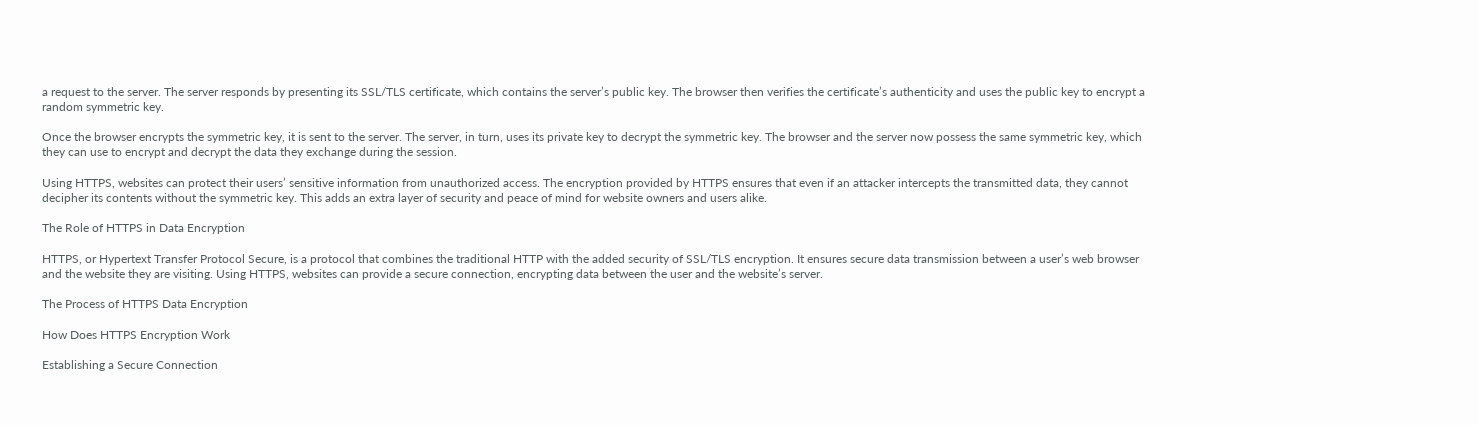a request to the server. The server responds by presenting its SSL/TLS certificate, which contains the server’s public key. The browser then verifies the certificate’s authenticity and uses the public key to encrypt a random symmetric key.

Once the browser encrypts the symmetric key, it is sent to the server. The server, in turn, uses its private key to decrypt the symmetric key. The browser and the server now possess the same symmetric key, which they can use to encrypt and decrypt the data they exchange during the session.

Using HTTPS, websites can protect their users’ sensitive information from unauthorized access. The encryption provided by HTTPS ensures that even if an attacker intercepts the transmitted data, they cannot decipher its contents without the symmetric key. This adds an extra layer of security and peace of mind for website owners and users alike.

The Role of HTTPS in Data Encryption

HTTPS, or Hypertext Transfer Protocol Secure, is a protocol that combines the traditional HTTP with the added security of SSL/TLS encryption. It ensures secure data transmission between a user’s web browser and the website they are visiting. Using HTTPS, websites can provide a secure connection, encrypting data between the user and the website’s server.

The Process of HTTPS Data Encryption

How Does HTTPS Encryption Work

Establishing a Secure Connection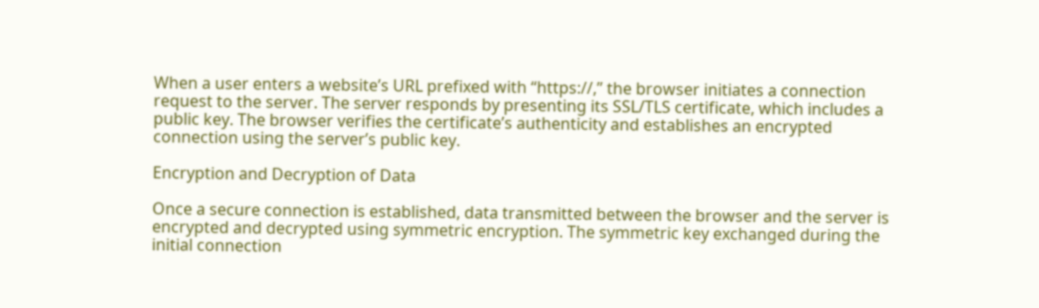When a user enters a website’s URL prefixed with “https://,” the browser initiates a connection request to the server. The server responds by presenting its SSL/TLS certificate, which includes a public key. The browser verifies the certificate’s authenticity and establishes an encrypted connection using the server’s public key.

Encryption and Decryption of Data

Once a secure connection is established, data transmitted between the browser and the server is encrypted and decrypted using symmetric encryption. The symmetric key exchanged during the initial connection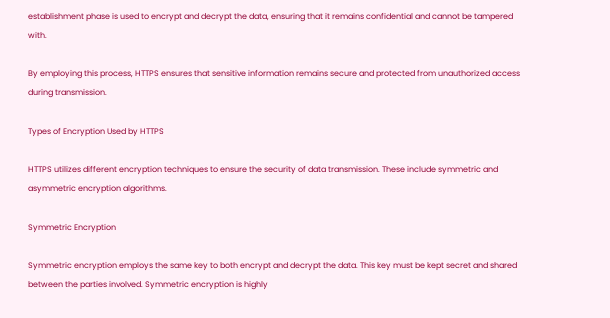establishment phase is used to encrypt and decrypt the data, ensuring that it remains confidential and cannot be tampered with.

By employing this process, HTTPS ensures that sensitive information remains secure and protected from unauthorized access during transmission.

Types of Encryption Used by HTTPS

HTTPS utilizes different encryption techniques to ensure the security of data transmission. These include symmetric and asymmetric encryption algorithms.

Symmetric Encryption

Symmetric encryption employs the same key to both encrypt and decrypt the data. This key must be kept secret and shared between the parties involved. Symmetric encryption is highly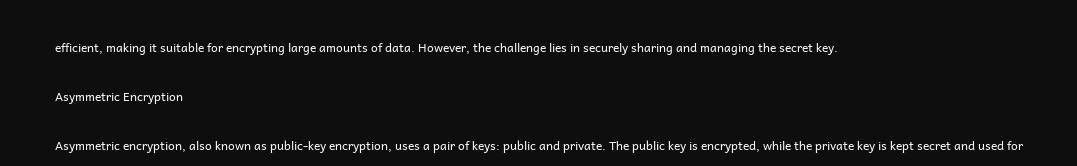efficient, making it suitable for encrypting large amounts of data. However, the challenge lies in securely sharing and managing the secret key.

Asymmetric Encryption

Asymmetric encryption, also known as public-key encryption, uses a pair of keys: public and private. The public key is encrypted, while the private key is kept secret and used for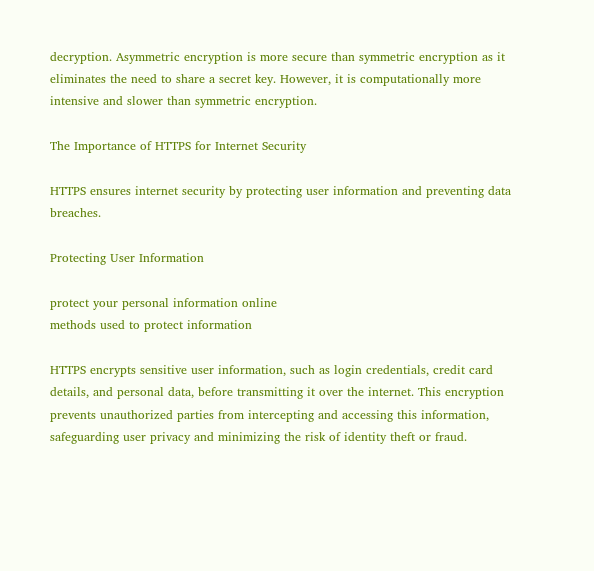decryption. Asymmetric encryption is more secure than symmetric encryption as it eliminates the need to share a secret key. However, it is computationally more intensive and slower than symmetric encryption.

The Importance of HTTPS for Internet Security

HTTPS ensures internet security by protecting user information and preventing data breaches.

Protecting User Information

protect your personal information online
methods used to protect information

HTTPS encrypts sensitive user information, such as login credentials, credit card details, and personal data, before transmitting it over the internet. This encryption prevents unauthorized parties from intercepting and accessing this information, safeguarding user privacy and minimizing the risk of identity theft or fraud.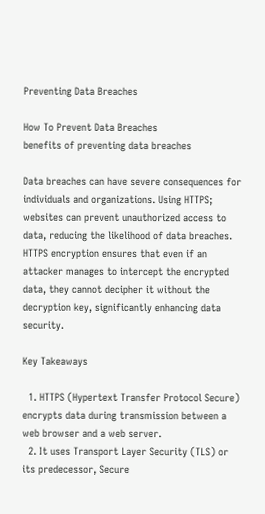Preventing Data Breaches

How To Prevent Data Breaches
benefits of preventing data breaches

Data breaches can have severe consequences for individuals and organizations. Using HTTPS; websites can prevent unauthorized access to data, reducing the likelihood of data breaches. HTTPS encryption ensures that even if an attacker manages to intercept the encrypted data, they cannot decipher it without the decryption key, significantly enhancing data security.

Key Takeaways

  1. HTTPS (Hypertext Transfer Protocol Secure) encrypts data during transmission between a web browser and a web server.
  2. It uses Transport Layer Security (TLS) or its predecessor, Secure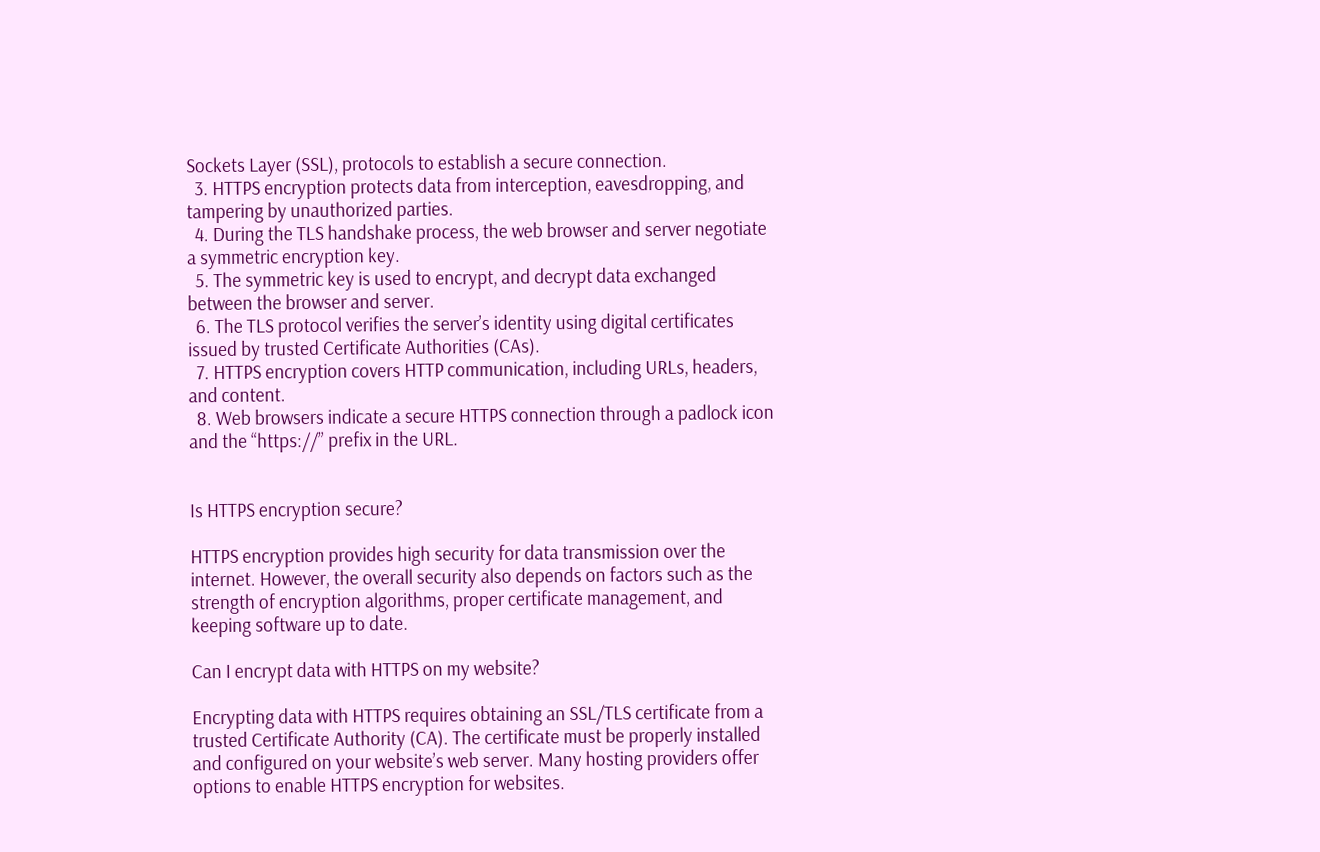Sockets Layer (SSL), protocols to establish a secure connection.
  3. HTTPS encryption protects data from interception, eavesdropping, and tampering by unauthorized parties.
  4. During the TLS handshake process, the web browser and server negotiate a symmetric encryption key.
  5. The symmetric key is used to encrypt, and decrypt data exchanged between the browser and server.
  6. The TLS protocol verifies the server’s identity using digital certificates issued by trusted Certificate Authorities (CAs).
  7. HTTPS encryption covers HTTP communication, including URLs, headers, and content.
  8. Web browsers indicate a secure HTTPS connection through a padlock icon and the “https://” prefix in the URL.


Is HTTPS encryption secure?

HTTPS encryption provides high security for data transmission over the internet. However, the overall security also depends on factors such as the strength of encryption algorithms, proper certificate management, and keeping software up to date.

Can I encrypt data with HTTPS on my website?

Encrypting data with HTTPS requires obtaining an SSL/TLS certificate from a trusted Certificate Authority (CA). The certificate must be properly installed and configured on your website’s web server. Many hosting providers offer options to enable HTTPS encryption for websites.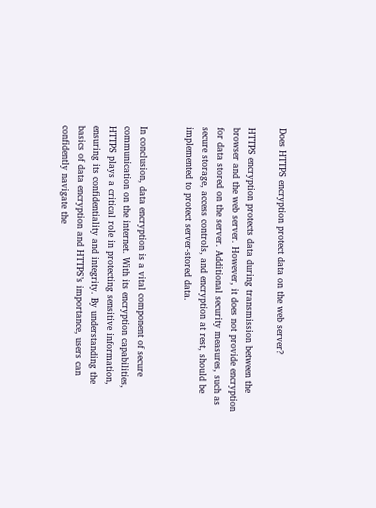Does HTTPS encryption protect data on the web server?

HTTPS encryption protects data during transmission between the browser and the web server. However, it does not provide encryption for data stored on the server. Additional security measures, such as secure storage, access controls, and encryption at rest, should be implemented to protect server-stored data.


In conclusion, data encryption is a vital component of secure communication on the internet. With its encryption capabilities, HTTPS plays a critical role in protecting sensitive information, ensuring its confidentiality and integrity. By understanding the basics of data encryption and HTTPS’s importance, users can confidently navigate the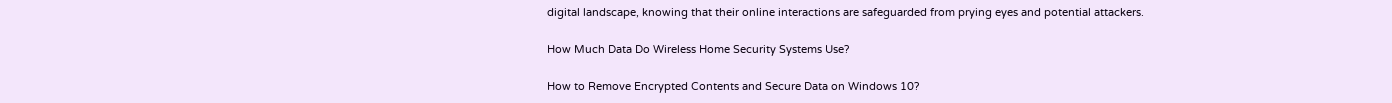digital landscape, knowing that their online interactions are safeguarded from prying eyes and potential attackers.

How Much Data Do Wireless Home Security Systems Use?

How to Remove Encrypted Contents and Secure Data on Windows 10?